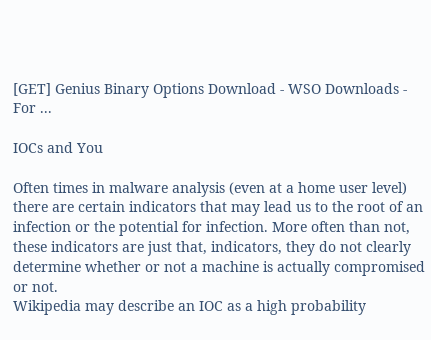[GET] Genius Binary Options Download - WSO Downloads - For ...

IOCs and You

Often times in malware analysis (even at a home user level) there are certain indicators that may lead us to the root of an infection or the potential for infection. More often than not, these indicators are just that, indicators, they do not clearly determine whether or not a machine is actually compromised or not.
Wikipedia may describe an IOC as a high probability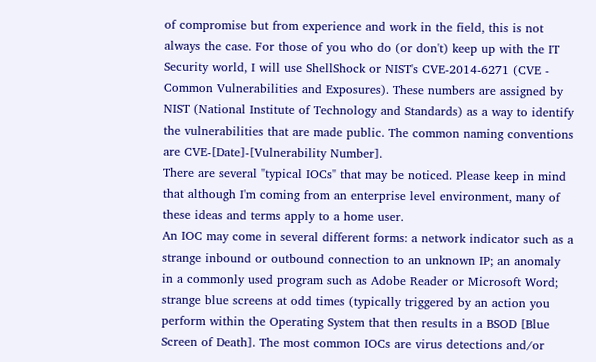of compromise but from experience and work in the field, this is not always the case. For those of you who do (or don't) keep up with the IT Security world, I will use ShellShock or NIST's CVE-2014-6271 (CVE - Common Vulnerabilities and Exposures). These numbers are assigned by NIST (National Institute of Technology and Standards) as a way to identify the vulnerabilities that are made public. The common naming conventions are CVE-[Date]-[Vulnerability Number].
There are several "typical IOCs" that may be noticed. Please keep in mind that although I'm coming from an enterprise level environment, many of these ideas and terms apply to a home user.
An IOC may come in several different forms: a network indicator such as a strange inbound or outbound connection to an unknown IP; an anomaly in a commonly used program such as Adobe Reader or Microsoft Word; strange blue screens at odd times (typically triggered by an action you perform within the Operating System that then results in a BSOD [Blue Screen of Death]. The most common IOCs are virus detections and/or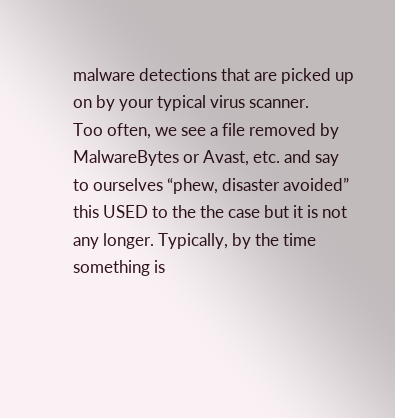malware detections that are picked up on by your typical virus scanner.
Too often, we see a file removed by MalwareBytes or Avast, etc. and say to ourselves “phew, disaster avoided” this USED to the the case but it is not any longer. Typically, by the time something is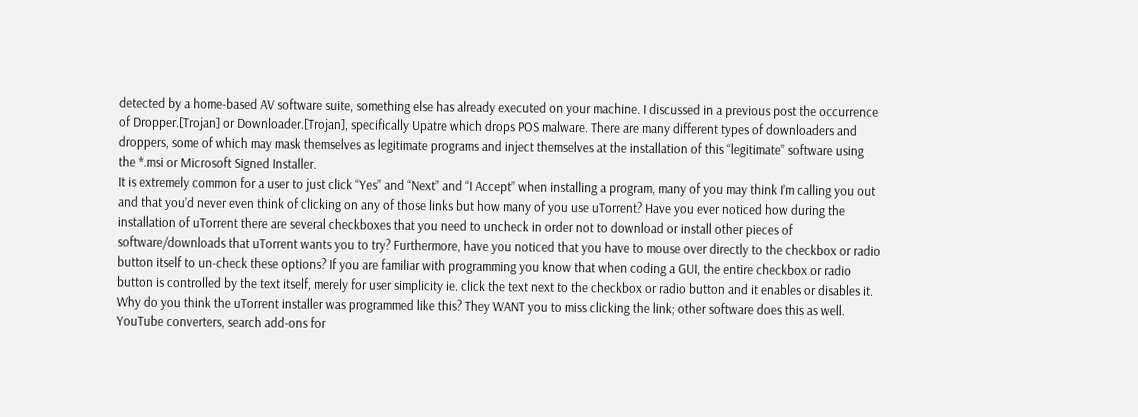detected by a home-based AV software suite, something else has already executed on your machine. I discussed in a previous post the occurrence of Dropper.[Trojan] or Downloader.[Trojan], specifically Upatre which drops POS malware. There are many different types of downloaders and droppers, some of which may mask themselves as legitimate programs and inject themselves at the installation of this “legitimate” software using the *.msi or Microsoft Signed Installer.
It is extremely common for a user to just click “Yes” and “Next” and “I Accept” when installing a program, many of you may think I’m calling you out and that you’d never even think of clicking on any of those links but how many of you use uTorrent? Have you ever noticed how during the installation of uTorrent there are several checkboxes that you need to uncheck in order not to download or install other pieces of software/downloads that uTorrent wants you to try? Furthermore, have you noticed that you have to mouse over directly to the checkbox or radio button itself to un-check these options? If you are familiar with programming you know that when coding a GUI, the entire checkbox or radio button is controlled by the text itself, merely for user simplicity ie. click the text next to the checkbox or radio button and it enables or disables it.
Why do you think the uTorrent installer was programmed like this? They WANT you to miss clicking the link; other software does this as well. YouTube converters, search add-ons for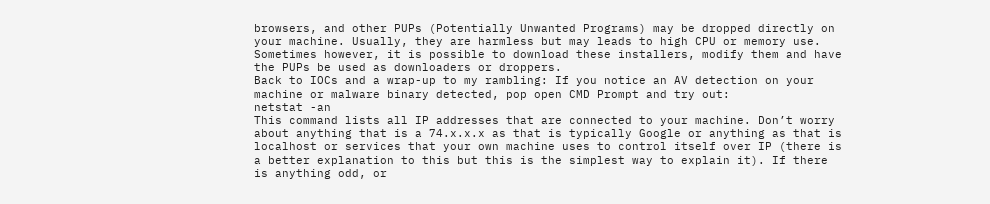browsers, and other PUPs (Potentially Unwanted Programs) may be dropped directly on your machine. Usually, they are harmless but may leads to high CPU or memory use. Sometimes however, it is possible to download these installers, modify them and have the PUPs be used as downloaders or droppers.
Back to IOCs and a wrap-up to my rambling: If you notice an AV detection on your machine or malware binary detected, pop open CMD Prompt and try out:
netstat -an
This command lists all IP addresses that are connected to your machine. Don’t worry about anything that is a 74.x.x.x as that is typically Google or anything as that is localhost or services that your own machine uses to control itself over IP (there is a better explanation to this but this is the simplest way to explain it). If there is anything odd, or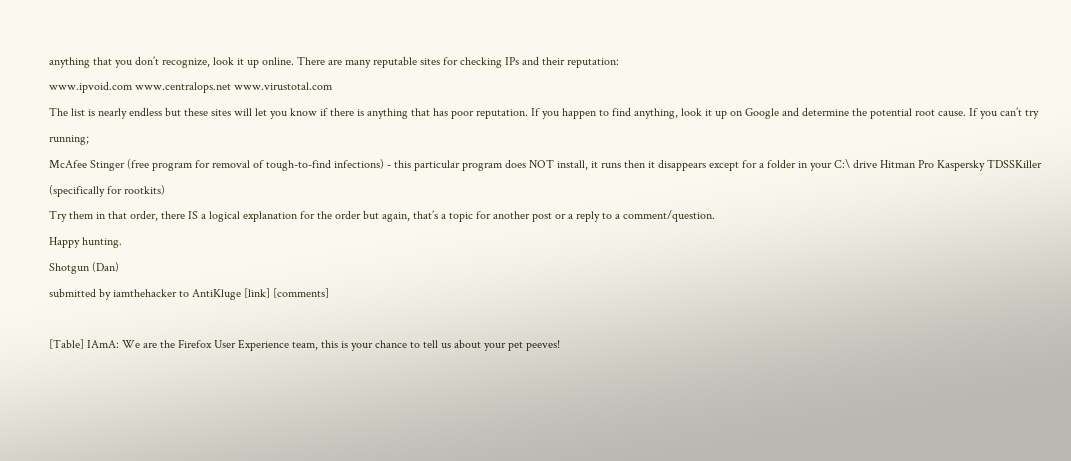anything that you don’t recognize, look it up online. There are many reputable sites for checking IPs and their reputation:
www.ipvoid.com www.centralops.net www.virustotal.com
The list is nearly endless but these sites will let you know if there is anything that has poor reputation. If you happen to find anything, look it up on Google and determine the potential root cause. If you can’t try running;
McAfee Stinger (free program for removal of tough-to-find infections) - this particular program does NOT install, it runs then it disappears except for a folder in your C:\ drive Hitman Pro Kaspersky TDSSKiller (specifically for rootkits)
Try them in that order, there IS a logical explanation for the order but again, that’s a topic for another post or a reply to a comment/question.
Happy hunting.
Shotgun (Dan)
submitted by iamthehacker to AntiKluge [link] [comments]

[Table] IAmA: We are the Firefox User Experience team, this is your chance to tell us about your pet peeves!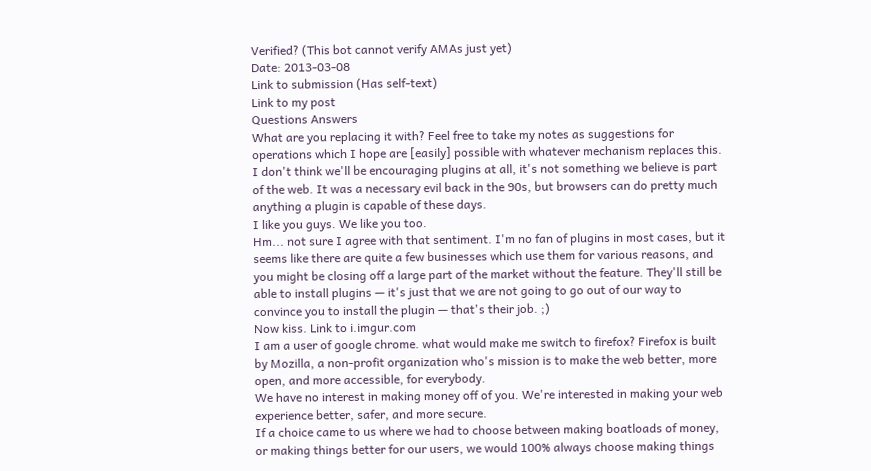Verified? (This bot cannot verify AMAs just yet)
Date: 2013-03-08
Link to submission (Has self-text)
Link to my post
Questions Answers
What are you replacing it with? Feel free to take my notes as suggestions for operations which I hope are [easily] possible with whatever mechanism replaces this. I don't think we'll be encouraging plugins at all, it's not something we believe is part of the web. It was a necessary evil back in the 90s, but browsers can do pretty much anything a plugin is capable of these days.
I like you guys. We like you too.
Hm... not sure I agree with that sentiment. I'm no fan of plugins in most cases, but it seems like there are quite a few businesses which use them for various reasons, and you might be closing off a large part of the market without the feature. They'll still be able to install plugins — it's just that we are not going to go out of our way to convince you to install the plugin — that's their job. ;)
Now kiss. Link to i.imgur.com
I am a user of google chrome. what would make me switch to firefox? Firefox is built by Mozilla, a non-profit organization who's mission is to make the web better, more open, and more accessible, for everybody.
We have no interest in making money off of you. We're interested in making your web experience better, safer, and more secure.
If a choice came to us where we had to choose between making boatloads of money, or making things better for our users, we would 100% always choose making things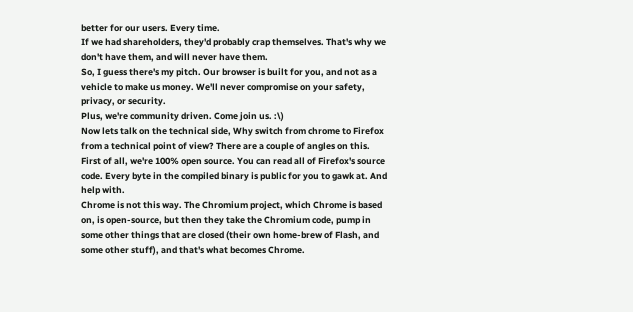better for our users. Every time.
If we had shareholders, they'd probably crap themselves. That's why we don't have them, and will never have them.
So, I guess there's my pitch. Our browser is built for you, and not as a vehicle to make us money. We'll never compromise on your safety, privacy, or security.
Plus, we're community driven. Come join us. :\)
Now lets talk on the technical side, Why switch from chrome to Firefox from a technical point of view? There are a couple of angles on this. First of all, we're 100% open source. You can read all of Firefox's source code. Every byte in the compiled binary is public for you to gawk at. And help with.
Chrome is not this way. The Chromium project, which Chrome is based on, is open-source, but then they take the Chromium code, pump in some other things that are closed (their own home-brew of Flash, and some other stuff), and that's what becomes Chrome.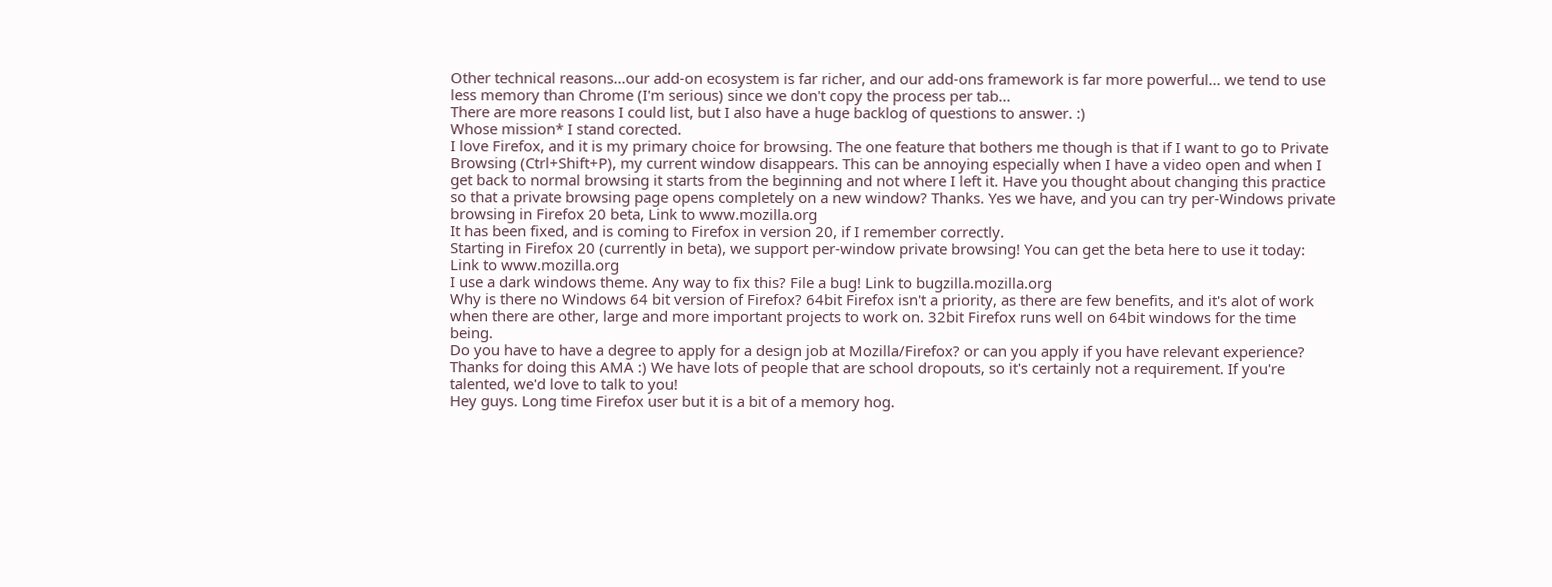Other technical reasons...our add-on ecosystem is far richer, and our add-ons framework is far more powerful... we tend to use less memory than Chrome (I'm serious) since we don't copy the process per tab...
There are more reasons I could list, but I also have a huge backlog of questions to answer. :)
Whose mission* I stand corected.
I love Firefox, and it is my primary choice for browsing. The one feature that bothers me though is that if I want to go to Private Browsing (Ctrl+Shift+P), my current window disappears. This can be annoying especially when I have a video open and when I get back to normal browsing it starts from the beginning and not where I left it. Have you thought about changing this practice so that a private browsing page opens completely on a new window? Thanks. Yes we have, and you can try per-Windows private browsing in Firefox 20 beta, Link to www.mozilla.org
It has been fixed, and is coming to Firefox in version 20, if I remember correctly.
Starting in Firefox 20 (currently in beta), we support per-window private browsing! You can get the beta here to use it today: Link to www.mozilla.org
I use a dark windows theme. Any way to fix this? File a bug! Link to bugzilla.mozilla.org
Why is there no Windows 64 bit version of Firefox? 64bit Firefox isn't a priority, as there are few benefits, and it's alot of work when there are other, large and more important projects to work on. 32bit Firefox runs well on 64bit windows for the time being.
Do you have to have a degree to apply for a design job at Mozilla/Firefox? or can you apply if you have relevant experience? Thanks for doing this AMA :) We have lots of people that are school dropouts, so it's certainly not a requirement. If you're talented, we'd love to talk to you!
Hey guys. Long time Firefox user but it is a bit of a memory hog.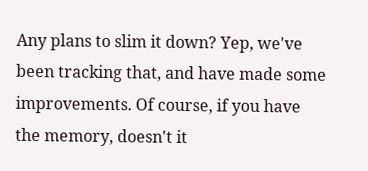Any plans to slim it down? Yep, we've been tracking that, and have made some improvements. Of course, if you have the memory, doesn't it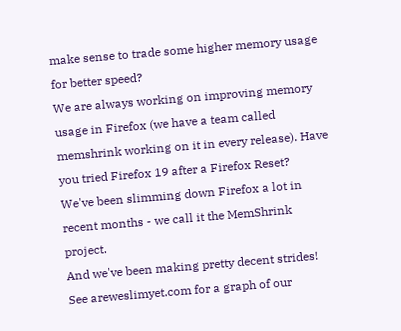make sense to trade some higher memory usage for better speed?
We are always working on improving memory usage in Firefox (we have a team called memshrink working on it in every release). Have you tried Firefox 19 after a Firefox Reset?
We've been slimming down Firefox a lot in recent months - we call it the MemShrink project.
And we've been making pretty decent strides! See areweslimyet.com for a graph of our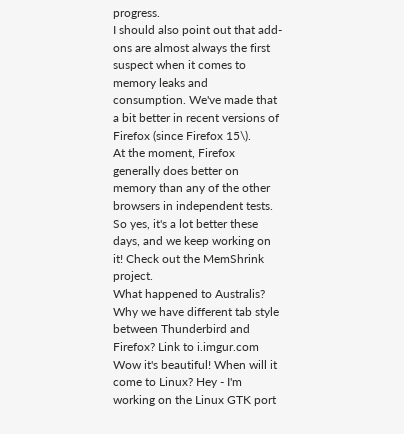progress.
I should also point out that add-ons are almost always the first suspect when it comes to memory leaks and consumption. We've made that a bit better in recent versions of Firefox (since Firefox 15\).
At the moment, Firefox generally does better on memory than any of the other browsers in independent tests. So yes, it's a lot better these days, and we keep working on it! Check out the MemShrink project.
What happened to Australis? Why we have different tab style between Thunderbird and Firefox? Link to i.imgur.com
Wow it's beautiful! When will it come to Linux? Hey - I'm working on the Linux GTK port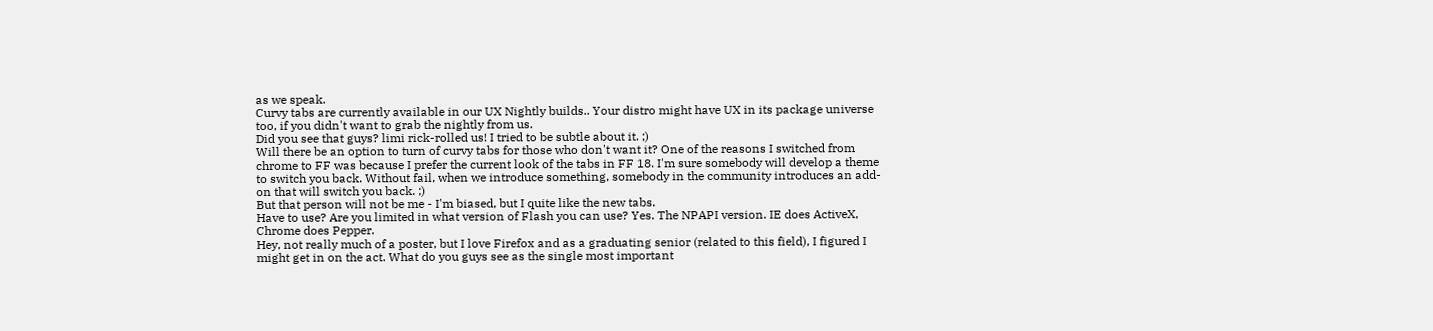as we speak.
Curvy tabs are currently available in our UX Nightly builds.. Your distro might have UX in its package universe too, if you didn't want to grab the nightly from us.
Did you see that guys? limi rick-rolled us! I tried to be subtle about it. ;)
Will there be an option to turn of curvy tabs for those who don't want it? One of the reasons I switched from chrome to FF was because I prefer the current look of the tabs in FF 18. I'm sure somebody will develop a theme to switch you back. Without fail, when we introduce something, somebody in the community introduces an add-on that will switch you back. ;)
But that person will not be me - I'm biased, but I quite like the new tabs.
Have to use? Are you limited in what version of Flash you can use? Yes. The NPAPI version. IE does ActiveX, Chrome does Pepper.
Hey, not really much of a poster, but I love Firefox and as a graduating senior (related to this field), I figured I might get in on the act. What do you guys see as the single most important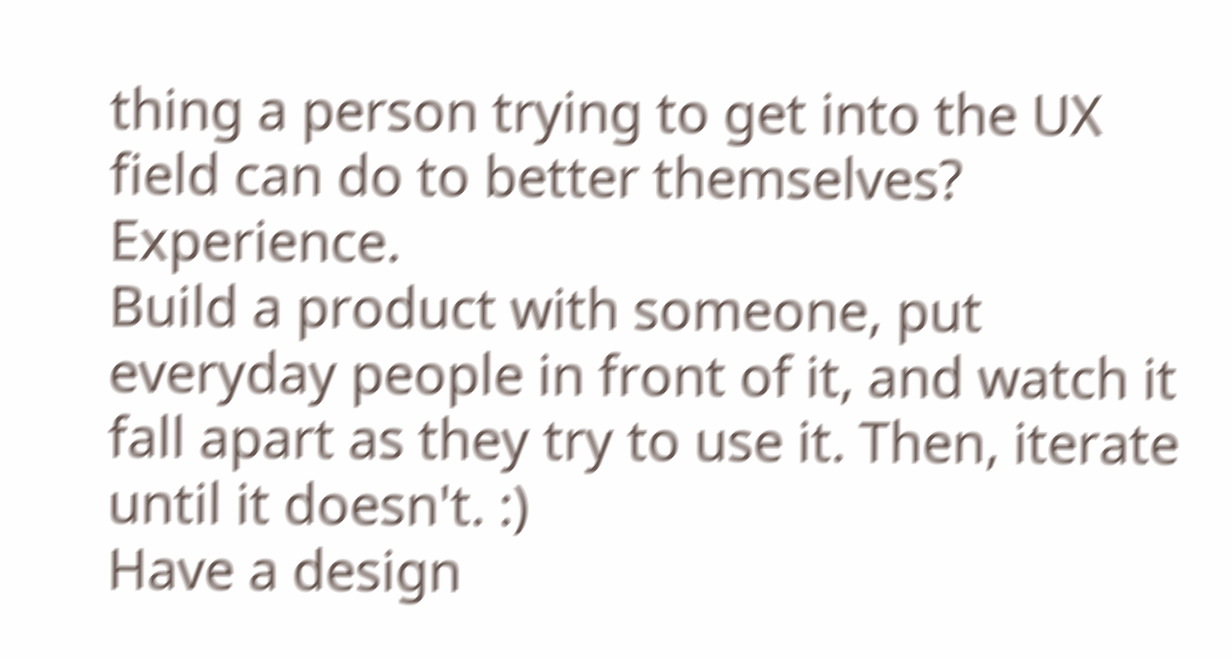thing a person trying to get into the UX field can do to better themselves? Experience.
Build a product with someone, put everyday people in front of it, and watch it fall apart as they try to use it. Then, iterate until it doesn't. :)
Have a design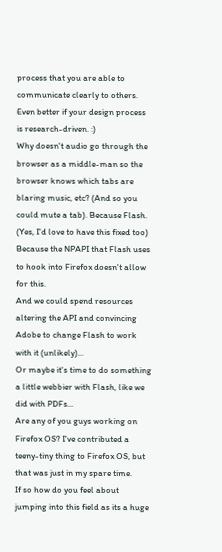process that you are able to communicate clearly to others. Even better if your design process is research-driven. :)
Why doesn't audio go through the browser as a middle-man so the browser knows which tabs are blaring music, etc? (And so you could mute a tab). Because Flash.
(Yes, I'd love to have this fixed too)
Because the NPAPI that Flash uses to hook into Firefox doesn't allow for this.
And we could spend resources altering the API and convincing Adobe to change Flash to work with it (unlikely)...
Or maybe it's time to do something a little webbier with Flash, like we did with PDFs...
Are any of you guys working on Firefox OS? I've contributed a teeny-tiny thing to Firefox OS, but that was just in my spare time.
If so how do you feel about jumping into this field as its a huge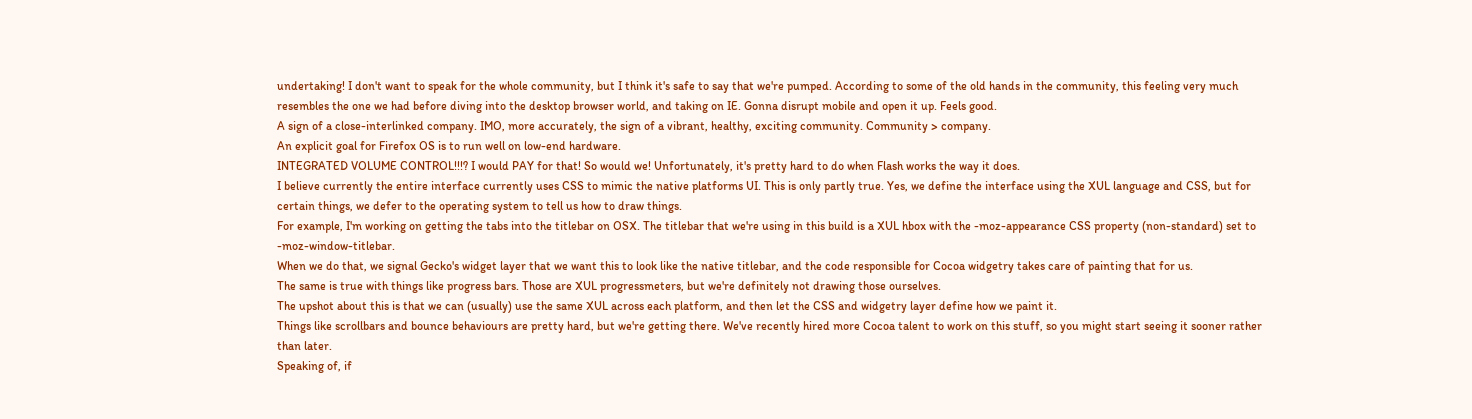undertaking! I don't want to speak for the whole community, but I think it's safe to say that we're pumped. According to some of the old hands in the community, this feeling very much resembles the one we had before diving into the desktop browser world, and taking on IE. Gonna disrupt mobile and open it up. Feels good.
A sign of a close-interlinked company. IMO, more accurately, the sign of a vibrant, healthy, exciting community. Community > company.
An explicit goal for Firefox OS is to run well on low-end hardware.
INTEGRATED VOLUME CONTROL!!!? I would PAY for that! So would we! Unfortunately, it's pretty hard to do when Flash works the way it does.
I believe currently the entire interface currently uses CSS to mimic the native platforms UI. This is only partly true. Yes, we define the interface using the XUL language and CSS, but for certain things, we defer to the operating system to tell us how to draw things.
For example, I'm working on getting the tabs into the titlebar on OSX. The titlebar that we're using in this build is a XUL hbox with the -moz-appearance CSS property (non-standard) set to -moz-window-titlebar.
When we do that, we signal Gecko's widget layer that we want this to look like the native titlebar, and the code responsible for Cocoa widgetry takes care of painting that for us.
The same is true with things like progress bars. Those are XUL progressmeters, but we're definitely not drawing those ourselves.
The upshot about this is that we can (usually) use the same XUL across each platform, and then let the CSS and widgetry layer define how we paint it.
Things like scrollbars and bounce behaviours are pretty hard, but we're getting there. We've recently hired more Cocoa talent to work on this stuff, so you might start seeing it sooner rather than later.
Speaking of, if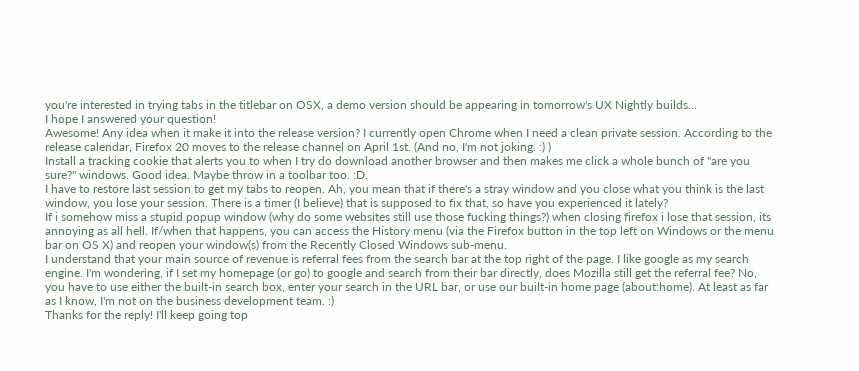you're interested in trying tabs in the titlebar on OSX, a demo version should be appearing in tomorrow's UX Nightly builds...
I hope I answered your question!
Awesome! Any idea when it make it into the release version? I currently open Chrome when I need a clean private session. According to the release calendar, Firefox 20 moves to the release channel on April 1st. (And no, I'm not joking. :) )
Install a tracking cookie that alerts you to when I try do download another browser and then makes me click a whole bunch of "are you sure?" windows. Good idea. Maybe throw in a toolbar too. :D.
I have to restore last session to get my tabs to reopen. Ah, you mean that if there's a stray window and you close what you think is the last window, you lose your session. There is a timer (I believe) that is supposed to fix that, so have you experienced it lately?
If i somehow miss a stupid popup window (why do some websites still use those fucking things?) when closing firefox i lose that session, its annoying as all hell. If/when that happens, you can access the History menu (via the Firefox button in the top left on Windows or the menu bar on OS X) and reopen your window(s) from the Recently Closed Windows sub-menu.
I understand that your main source of revenue is referral fees from the search bar at the top right of the page. I like google as my search engine. I'm wondering, if I set my homepage (or go) to google and search from their bar directly, does Mozilla still get the referral fee? No, you have to use either the built-in search box, enter your search in the URL bar, or use our built-in home page (about:home). At least as far as I know, I'm not on the business development team. :)
Thanks for the reply! I'll keep going top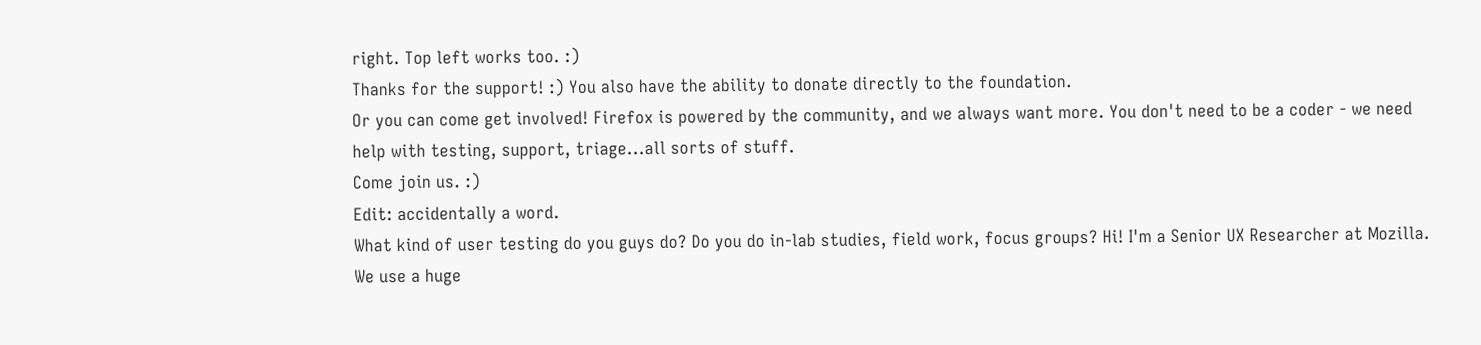right. Top left works too. :)
Thanks for the support! :) You also have the ability to donate directly to the foundation.
Or you can come get involved! Firefox is powered by the community, and we always want more. You don't need to be a coder - we need help with testing, support, triage...all sorts of stuff.
Come join us. :)
Edit: accidentally a word.
What kind of user testing do you guys do? Do you do in-lab studies, field work, focus groups? Hi! I'm a Senior UX Researcher at Mozilla.
We use a huge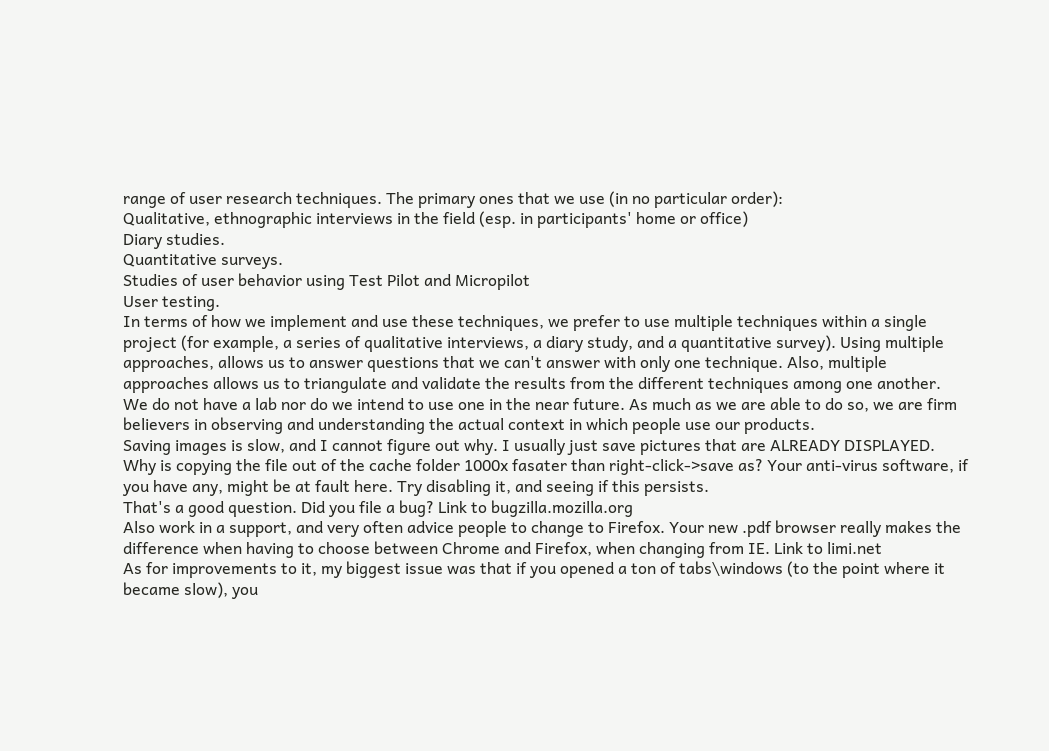range of user research techniques. The primary ones that we use (in no particular order):
Qualitative, ethnographic interviews in the field (esp. in participants' home or office)
Diary studies.
Quantitative surveys.
Studies of user behavior using Test Pilot and Micropilot
User testing.
In terms of how we implement and use these techniques, we prefer to use multiple techniques within a single project (for example, a series of qualitative interviews, a diary study, and a quantitative survey). Using multiple approaches, allows us to answer questions that we can't answer with only one technique. Also, multiple approaches allows us to triangulate and validate the results from the different techniques among one another.
We do not have a lab nor do we intend to use one in the near future. As much as we are able to do so, we are firm believers in observing and understanding the actual context in which people use our products.
Saving images is slow, and I cannot figure out why. I usually just save pictures that are ALREADY DISPLAYED. Why is copying the file out of the cache folder 1000x fasater than right-click->save as? Your anti-virus software, if you have any, might be at fault here. Try disabling it, and seeing if this persists.
That's a good question. Did you file a bug? Link to bugzilla.mozilla.org
Also work in a support, and very often advice people to change to Firefox. Your new .pdf browser really makes the difference when having to choose between Chrome and Firefox, when changing from IE. Link to limi.net
As for improvements to it, my biggest issue was that if you opened a ton of tabs\windows (to the point where it became slow), you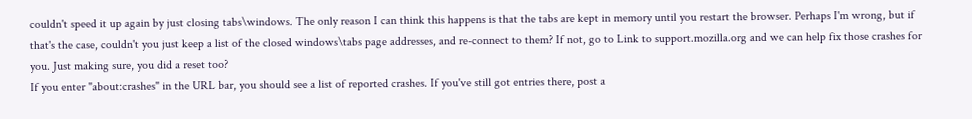couldn't speed it up again by just closing tabs\windows. The only reason I can think this happens is that the tabs are kept in memory until you restart the browser. Perhaps I'm wrong, but if that's the case, couldn't you just keep a list of the closed windows\tabs page addresses, and re-connect to them? If not, go to Link to support.mozilla.org and we can help fix those crashes for you. Just making sure, you did a reset too?
If you enter "about:crashes" in the URL bar, you should see a list of reported crashes. If you've still got entries there, post a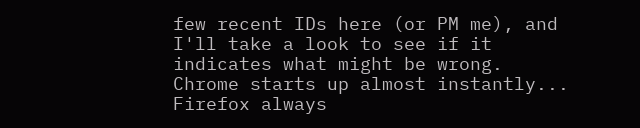few recent IDs here (or PM me), and I'll take a look to see if it indicates what might be wrong.
Chrome starts up almost instantly... Firefox always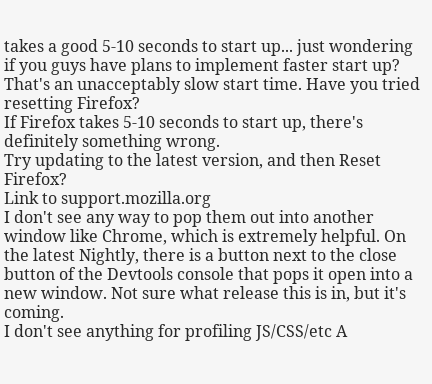takes a good 5-10 seconds to start up... just wondering if you guys have plans to implement faster start up? That's an unacceptably slow start time. Have you tried resetting Firefox?
If Firefox takes 5-10 seconds to start up, there's definitely something wrong.
Try updating to the latest version, and then Reset Firefox?
Link to support.mozilla.org
I don't see any way to pop them out into another window like Chrome, which is extremely helpful. On the latest Nightly, there is a button next to the close button of the Devtools console that pops it open into a new window. Not sure what release this is in, but it's coming.
I don't see anything for profiling JS/CSS/etc A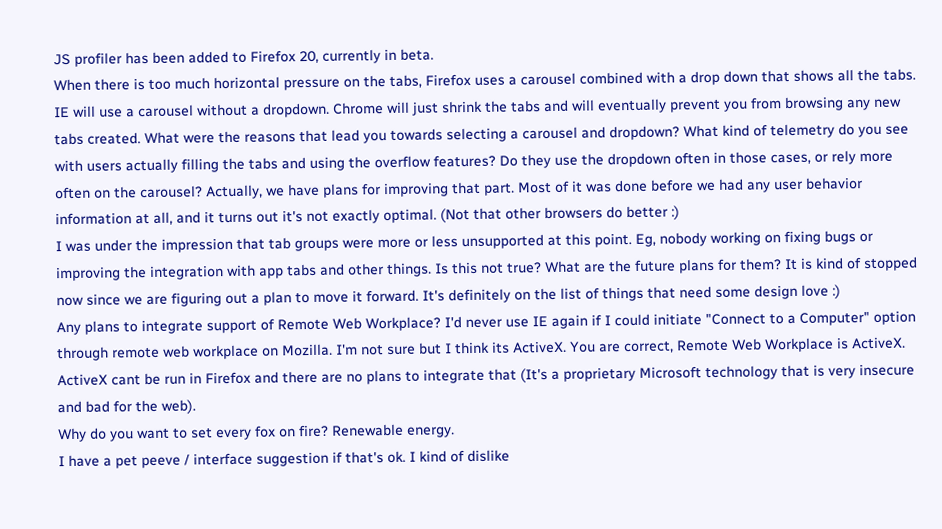JS profiler has been added to Firefox 20, currently in beta.
When there is too much horizontal pressure on the tabs, Firefox uses a carousel combined with a drop down that shows all the tabs. IE will use a carousel without a dropdown. Chrome will just shrink the tabs and will eventually prevent you from browsing any new tabs created. What were the reasons that lead you towards selecting a carousel and dropdown? What kind of telemetry do you see with users actually filling the tabs and using the overflow features? Do they use the dropdown often in those cases, or rely more often on the carousel? Actually, we have plans for improving that part. Most of it was done before we had any user behavior information at all, and it turns out it's not exactly optimal. (Not that other browsers do better :)
I was under the impression that tab groups were more or less unsupported at this point. Eg, nobody working on fixing bugs or improving the integration with app tabs and other things. Is this not true? What are the future plans for them? It is kind of stopped now since we are figuring out a plan to move it forward. It's definitely on the list of things that need some design love :)
Any plans to integrate support of Remote Web Workplace? I'd never use IE again if I could initiate "Connect to a Computer" option through remote web workplace on Mozilla. I'm not sure but I think its ActiveX. You are correct, Remote Web Workplace is ActiveX. ActiveX cant be run in Firefox and there are no plans to integrate that (It's a proprietary Microsoft technology that is very insecure and bad for the web).
Why do you want to set every fox on fire? Renewable energy.
I have a pet peeve / interface suggestion if that's ok. I kind of dislike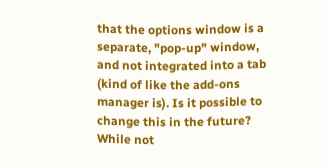that the options window is a separate, "pop-up" window, and not integrated into a tab (kind of like the add-ons manager is). Is it possible to change this in the future? While not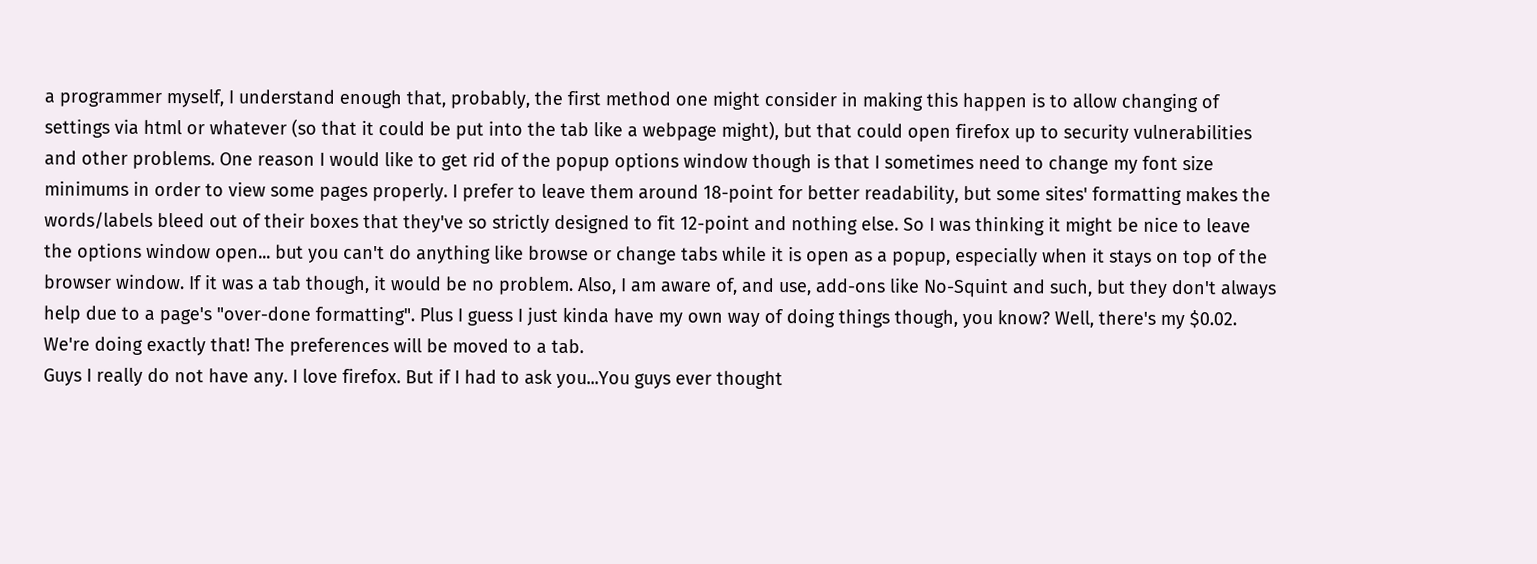a programmer myself, I understand enough that, probably, the first method one might consider in making this happen is to allow changing of settings via html or whatever (so that it could be put into the tab like a webpage might), but that could open firefox up to security vulnerabilities and other problems. One reason I would like to get rid of the popup options window though is that I sometimes need to change my font size minimums in order to view some pages properly. I prefer to leave them around 18-point for better readability, but some sites' formatting makes the words/labels bleed out of their boxes that they've so strictly designed to fit 12-point and nothing else. So I was thinking it might be nice to leave the options window open... but you can't do anything like browse or change tabs while it is open as a popup, especially when it stays on top of the browser window. If it was a tab though, it would be no problem. Also, I am aware of, and use, add-ons like No-Squint and such, but they don't always help due to a page's "over-done formatting". Plus I guess I just kinda have my own way of doing things though, you know? Well, there's my $0.02. We're doing exactly that! The preferences will be moved to a tab.
Guys I really do not have any. I love firefox. But if I had to ask you...You guys ever thought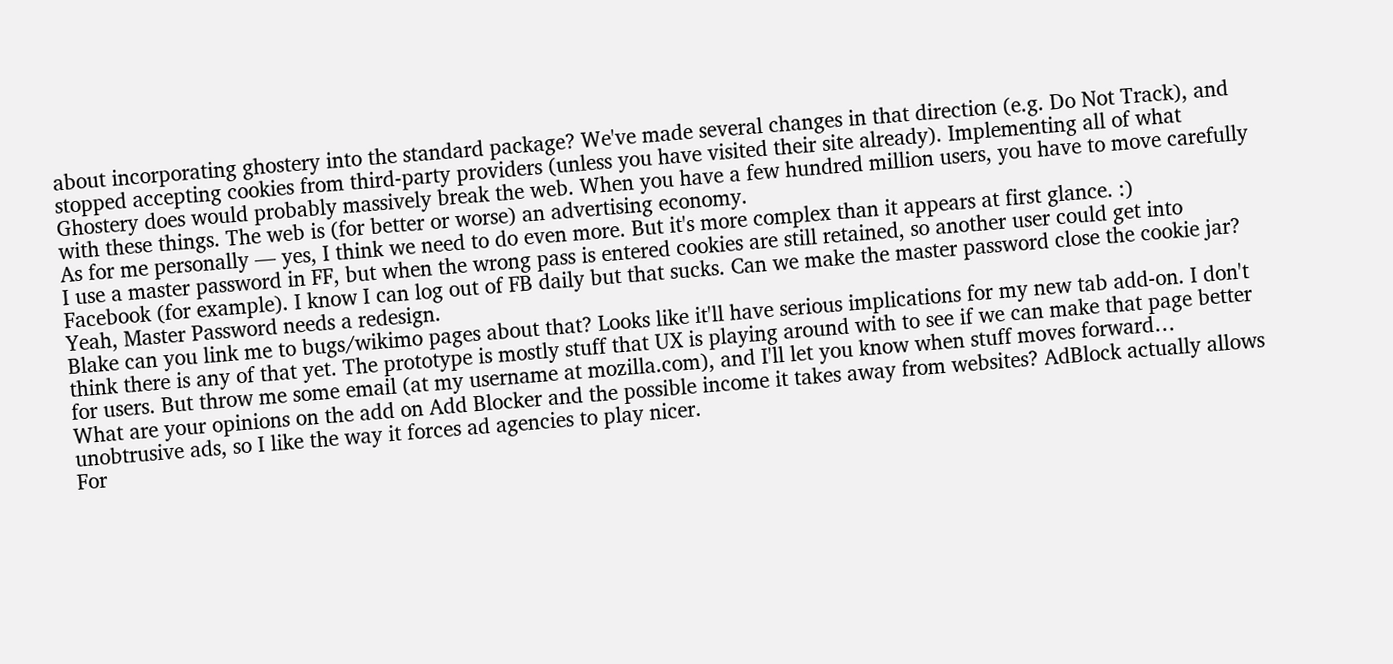about incorporating ghostery into the standard package? We've made several changes in that direction (e.g. Do Not Track), and stopped accepting cookies from third-party providers (unless you have visited their site already). Implementing all of what Ghostery does would probably massively break the web. When you have a few hundred million users, you have to move carefully with these things. The web is (for better or worse) an advertising economy.
As for me personally — yes, I think we need to do even more. But it's more complex than it appears at first glance. :)
I use a master password in FF, but when the wrong pass is entered cookies are still retained, so another user could get into Facebook (for example). I know I can log out of FB daily but that sucks. Can we make the master password close the cookie jar? Yeah, Master Password needs a redesign.
Blake can you link me to bugs/wikimo pages about that? Looks like it'll have serious implications for my new tab add-on. I don't think there is any of that yet. The prototype is mostly stuff that UX is playing around with to see if we can make that page better for users. But throw me some email (at my username at mozilla.com), and I'll let you know when stuff moves forward…
What are your opinions on the add on Add Blocker and the possible income it takes away from websites? AdBlock actually allows unobtrusive ads, so I like the way it forces ad agencies to play nicer.
For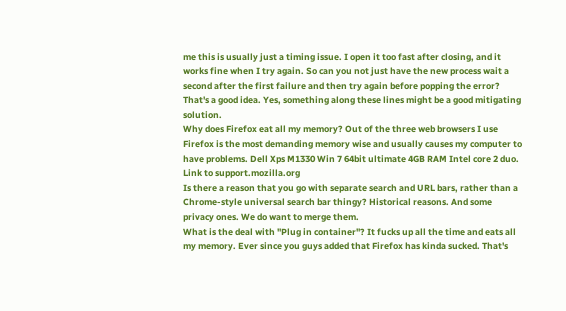me this is usually just a timing issue. I open it too fast after closing, and it works fine when I try again. So can you not just have the new process wait a second after the first failure and then try again before popping the error? That's a good idea. Yes, something along these lines might be a good mitigating solution.
Why does Firefox eat all my memory? Out of the three web browsers I use Firefox is the most demanding memory wise and usually causes my computer to have problems. Dell Xps M1330 Win 7 64bit ultimate 4GB RAM Intel core 2 duo. Link to support.mozilla.org
Is there a reason that you go with separate search and URL bars, rather than a Chrome-style universal search bar thingy? Historical reasons. And some privacy ones. We do want to merge them.
What is the deal with "Plug in container"? It fucks up all the time and eats all my memory. Ever since you guys added that Firefox has kinda sucked. That's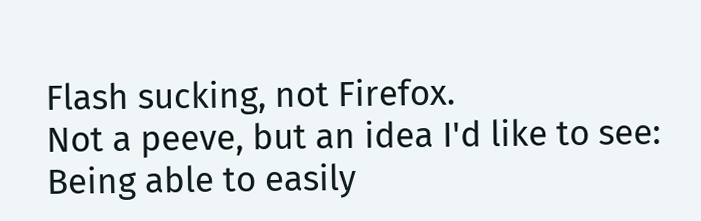Flash sucking, not Firefox.
Not a peeve, but an idea I'd like to see: Being able to easily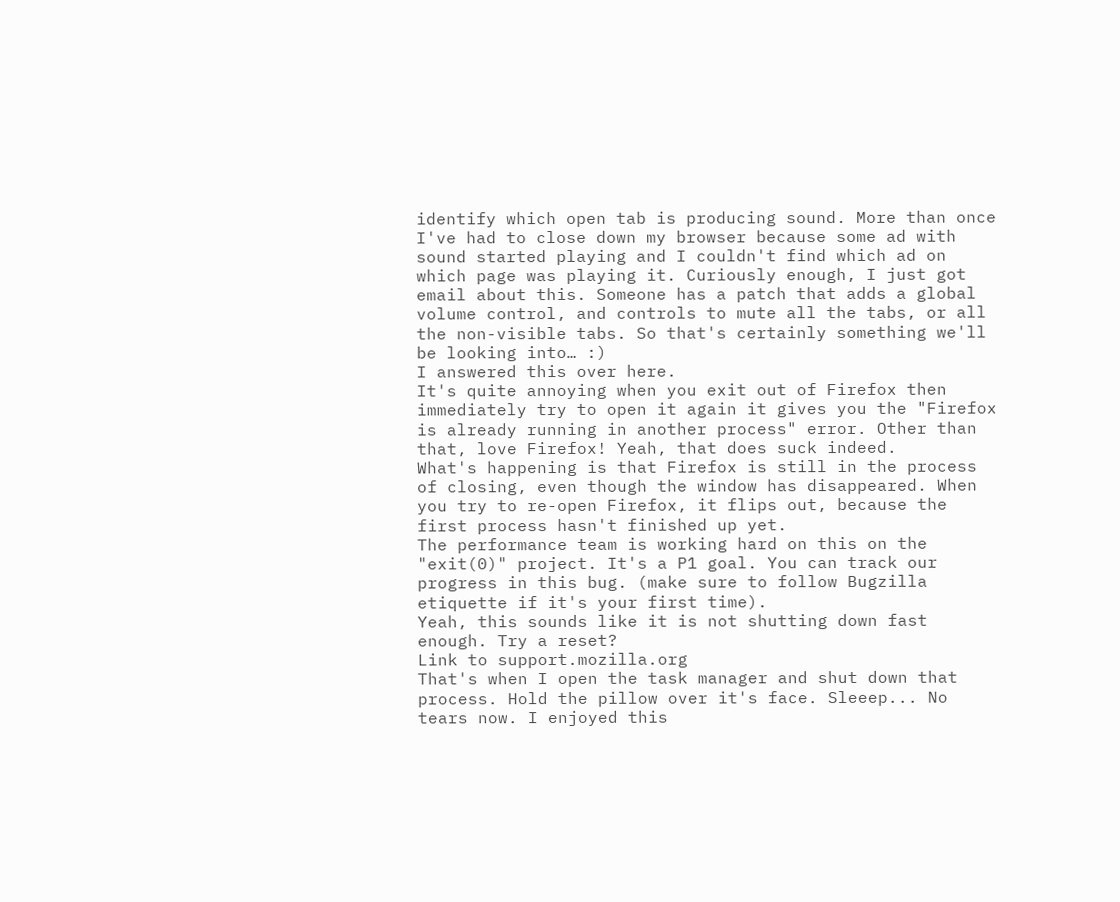identify which open tab is producing sound. More than once I've had to close down my browser because some ad with sound started playing and I couldn't find which ad on which page was playing it. Curiously enough, I just got email about this. Someone has a patch that adds a global volume control, and controls to mute all the tabs, or all the non-visible tabs. So that's certainly something we'll be looking into… :)
I answered this over here.
It's quite annoying when you exit out of Firefox then immediately try to open it again it gives you the "Firefox is already running in another process" error. Other than that, love Firefox! Yeah, that does suck indeed.
What's happening is that Firefox is still in the process of closing, even though the window has disappeared. When you try to re-open Firefox, it flips out, because the first process hasn't finished up yet.
The performance team is working hard on this on the "exit(0)" project. It's a P1 goal. You can track our progress in this bug. (make sure to follow Bugzilla etiquette if it's your first time).
Yeah, this sounds like it is not shutting down fast enough. Try a reset?
Link to support.mozilla.org
That's when I open the task manager and shut down that process. Hold the pillow over it's face. Sleeep... No tears now. I enjoyed this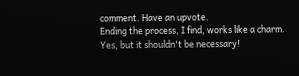comment. Have an upvote.
Ending the process, I find, works like a charm. Yes, but it shouldn't be necessary!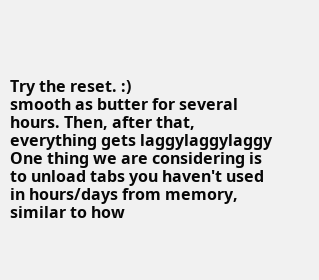Try the reset. :)
smooth as butter for several hours. Then, after that, everything gets laggylaggylaggy One thing we are considering is to unload tabs you haven't used in hours/days from memory, similar to how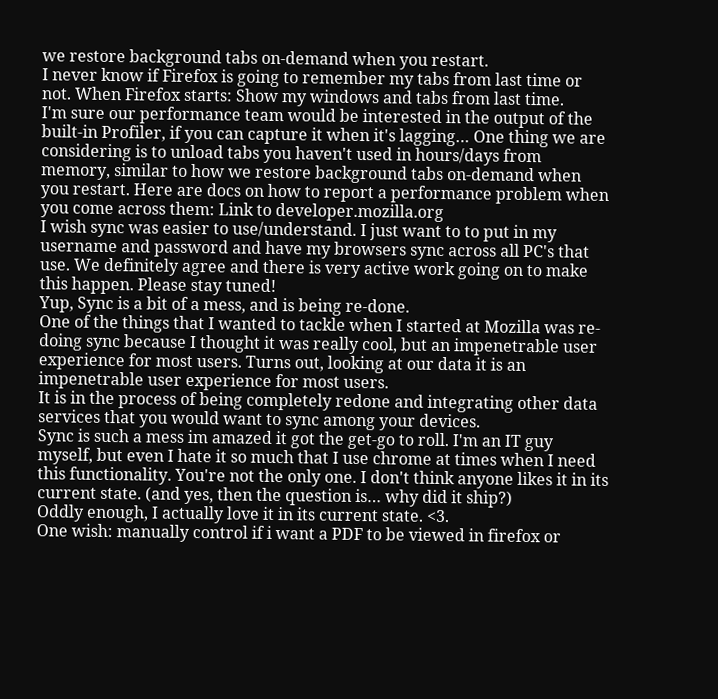we restore background tabs on-demand when you restart.
I never know if Firefox is going to remember my tabs from last time or not. When Firefox starts: Show my windows and tabs from last time.
I'm sure our performance team would be interested in the output of the built-in Profiler, if you can capture it when it's lagging… One thing we are considering is to unload tabs you haven't used in hours/days from memory, similar to how we restore background tabs on-demand when you restart. Here are docs on how to report a performance problem when you come across them: Link to developer.mozilla.org
I wish sync was easier to use/understand. I just want to to put in my username and password and have my browsers sync across all PC's that use. We definitely agree and there is very active work going on to make this happen. Please stay tuned!
Yup, Sync is a bit of a mess, and is being re-done.
One of the things that I wanted to tackle when I started at Mozilla was re-doing sync because I thought it was really cool, but an impenetrable user experience for most users. Turns out, looking at our data it is an impenetrable user experience for most users.
It is in the process of being completely redone and integrating other data services that you would want to sync among your devices.
Sync is such a mess im amazed it got the get-go to roll. I'm an IT guy myself, but even I hate it so much that I use chrome at times when I need this functionality. You're not the only one. I don't think anyone likes it in its current state. (and yes, then the question is… why did it ship?)
Oddly enough, I actually love it in its current state. <3.
One wish: manually control if i want a PDF to be viewed in firefox or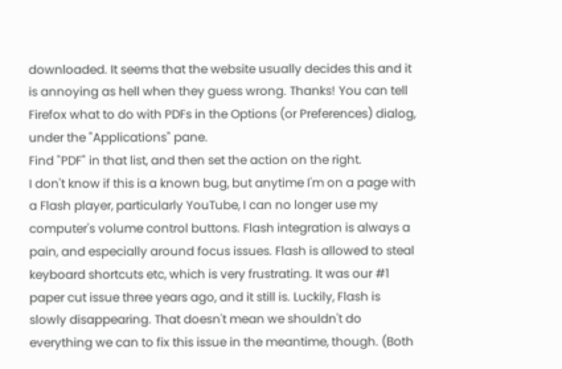downloaded. It seems that the website usually decides this and it is annoying as hell when they guess wrong. Thanks! You can tell Firefox what to do with PDFs in the Options (or Preferences) dialog, under the "Applications" pane.
Find "PDF" in that list, and then set the action on the right.
I don't know if this is a known bug, but anytime I'm on a page with a Flash player, particularly YouTube, I can no longer use my computer's volume control buttons. Flash integration is always a pain, and especially around focus issues. Flash is allowed to steal keyboard shortcuts etc, which is very frustrating. It was our #1 paper cut issue three years ago, and it still is. Luckily, Flash is slowly disappearing. That doesn't mean we shouldn't do everything we can to fix this issue in the meantime, though. (Both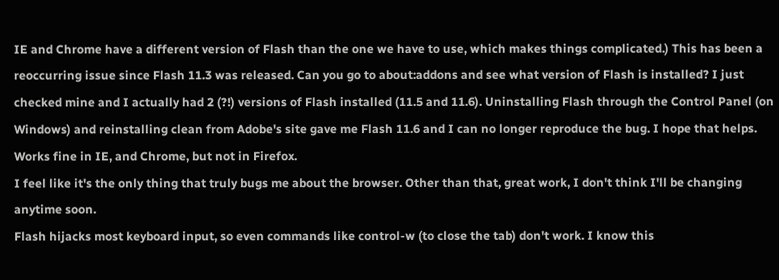IE and Chrome have a different version of Flash than the one we have to use, which makes things complicated.) This has been a reoccurring issue since Flash 11.3 was released. Can you go to about:addons and see what version of Flash is installed? I just checked mine and I actually had 2 (?!) versions of Flash installed (11.5 and 11.6). Uninstalling Flash through the Control Panel (on Windows) and reinstalling clean from Adobe's site gave me Flash 11.6 and I can no longer reproduce the bug. I hope that helps.
Works fine in IE, and Chrome, but not in Firefox.
I feel like it's the only thing that truly bugs me about the browser. Other than that, great work, I don't think I'll be changing anytime soon.
Flash hijacks most keyboard input, so even commands like control-w (to close the tab) don't work. I know this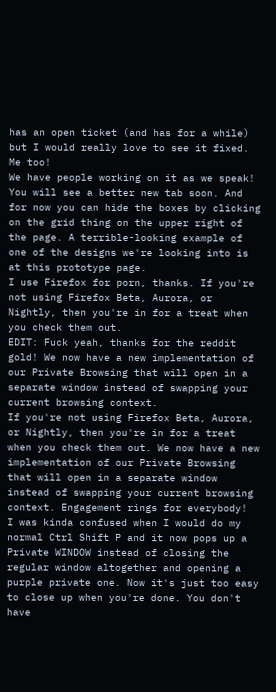has an open ticket (and has for a while) but I would really love to see it fixed. Me too!
We have people working on it as we speak! You will see a better new tab soon. And for now you can hide the boxes by clicking on the grid thing on the upper right of the page. A terrible-looking example of one of the designs we're looking into is at this prototype page.
I use Firefox for porn, thanks. If you're not using Firefox Beta, Aurora, or Nightly, then you're in for a treat when you check them out.
EDIT: Fuck yeah, thanks for the reddit gold! We now have a new implementation of our Private Browsing that will open in a separate window instead of swapping your current browsing context.
If you're not using Firefox Beta, Aurora, or Nightly, then you're in for a treat when you check them out. We now have a new implementation of our Private Browsing that will open in a separate window instead of swapping your current browsing context. Engagement rings for everybody!
I was kinda confused when I would do my normal Ctrl Shift P and it now pops up a Private WINDOW instead of closing the regular window altogether and opening a purple private one. Now it's just too easy to close up when you're done. You don't have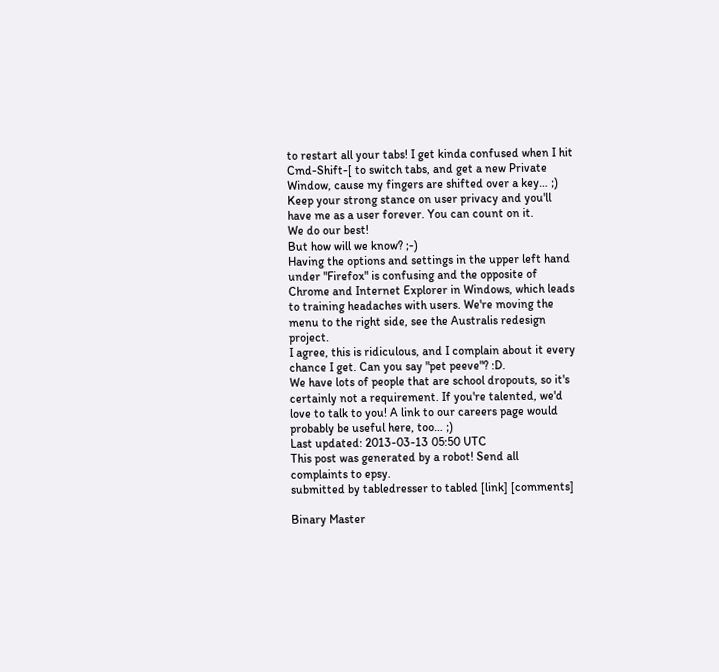to restart all your tabs! I get kinda confused when I hit Cmd-Shift-[ to switch tabs, and get a new Private Window, cause my fingers are shifted over a key… ;)
Keep your strong stance on user privacy and you'll have me as a user forever. You can count on it.
We do our best!
But how will we know? ;-)
Having the options and settings in the upper left hand under "Firefox" is confusing and the opposite of Chrome and Internet Explorer in Windows, which leads to training headaches with users. We're moving the menu to the right side, see the Australis redesign project.
I agree, this is ridiculous, and I complain about it every chance I get. Can you say "pet peeve"? :D.
We have lots of people that are school dropouts, so it's certainly not a requirement. If you're talented, we'd love to talk to you! A link to our careers page would probably be useful here, too… ;)
Last updated: 2013-03-13 05:50 UTC
This post was generated by a robot! Send all complaints to epsy.
submitted by tabledresser to tabled [link] [comments]

Binary Master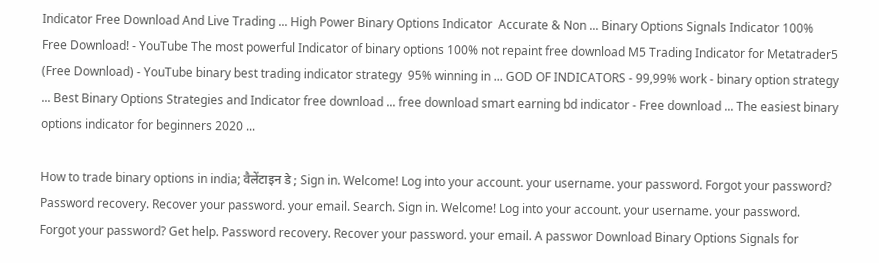Indicator Free Download And Live Trading ... High Power Binary Options Indicator  Accurate & Non ... Binary Options Signals Indicator 100% Free Download! - YouTube The most powerful Indicator of binary options 100% not repaint free download M5 Trading Indicator for Metatrader5 (Free Download) - YouTube binary best trading indicator strategy  95% winning in ... GOD OF INDICATORS - 99,99% work - binary option strategy ... Best Binary Options Strategies and Indicator free download ... free download smart earning bd indicator - Free download ... The easiest binary options indicator for beginners 2020 ...

How to trade binary options in india; वैलेंटाइन डे ; Sign in. Welcome! Log into your account. your username. your password. Forgot your password? Password recovery. Recover your password. your email. Search. Sign in. Welcome! Log into your account. your username. your password. Forgot your password? Get help. Password recovery. Recover your password. your email. A passwor Download Binary Options Signals for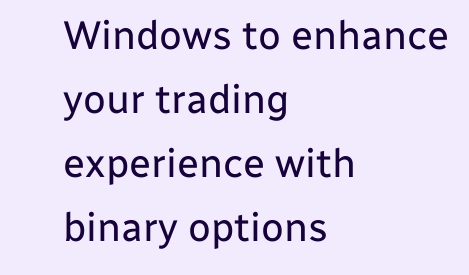Windows to enhance your trading experience with binary options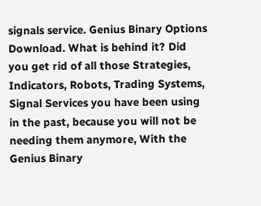signals service. Genius Binary Options Download. What is behind it? Did you get rid of all those Strategies, Indicators, Robots, Trading Systems, Signal Services you have been using in the past, because you will not be needing them anymore, With the Genius Binary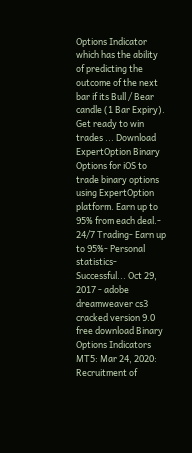Options Indicator which has the ability of predicting the outcome of the next bar if its Bull / Bear candle (1 Bar Expiry). Get ready to win trades ... Download ExpertOption Binary Options for iOS to trade binary options using ExpertOption platform. Earn up to 95% from each deal.- 24/7 Trading- Earn up to 95%- Personal statistics- Successful... Oct 29, 2017 - adobe dreamweaver cs3 cracked version 9.0 free download Binary Options Indicators MT5: Mar 24, 2020: Recruitment of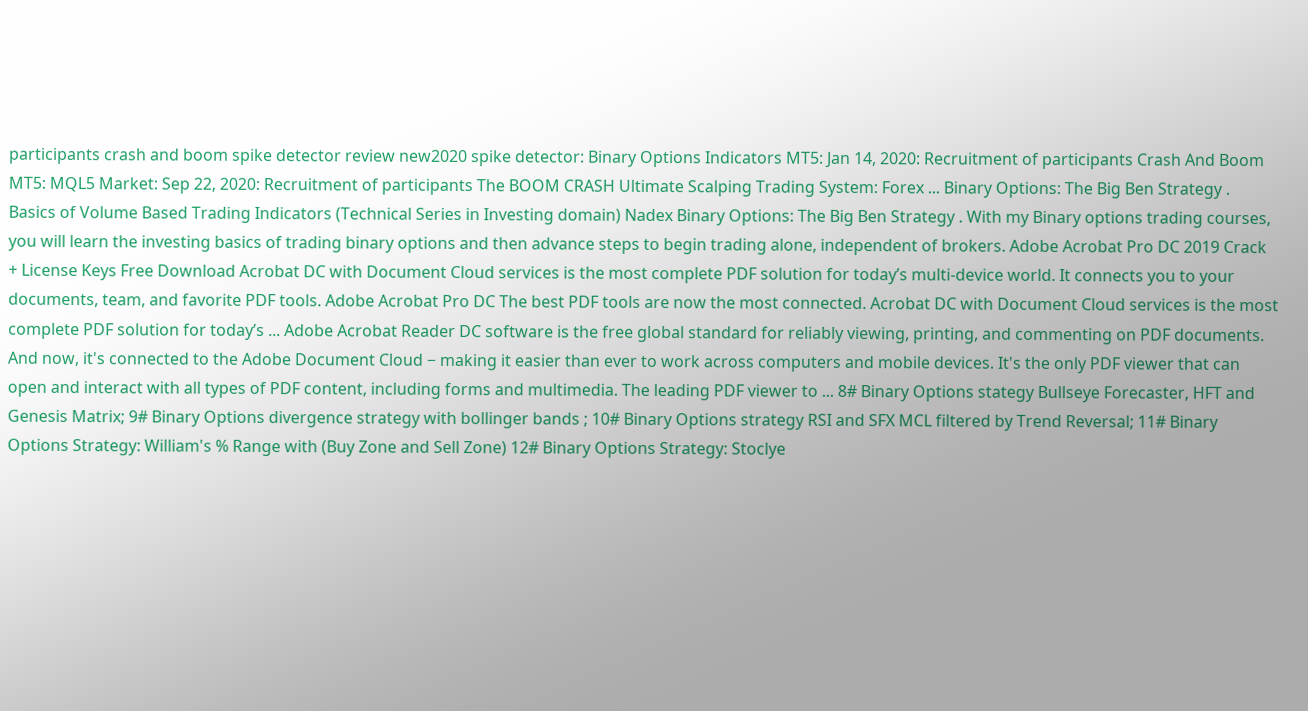participants crash and boom spike detector review new2020 spike detector: Binary Options Indicators MT5: Jan 14, 2020: Recruitment of participants Crash And Boom MT5: MQL5 Market: Sep 22, 2020: Recruitment of participants The BOOM CRASH Ultimate Scalping Trading System: Forex ... Binary Options: The Big Ben Strategy . Basics of Volume Based Trading Indicators (Technical Series in Investing domain) Nadex Binary Options: The Big Ben Strategy . With my Binary options trading courses, you will learn the investing basics of trading binary options and then advance steps to begin trading alone, independent of brokers. Adobe Acrobat Pro DC 2019 Crack + License Keys Free Download Acrobat DC with Document Cloud services is the most complete PDF solution for today’s multi-device world. It connects you to your documents, team, and favorite PDF tools. Adobe Acrobat Pro DC The best PDF tools are now the most connected. Acrobat DC with Document Cloud services is the most complete PDF solution for today’s ... Adobe Acrobat Reader DC software is the free global standard for reliably viewing, printing, and commenting on PDF documents. And now, it's connected to the Adobe Document Cloud − making it easier than ever to work across computers and mobile devices. It's the only PDF viewer that can open and interact with all types of PDF content, including forms and multimedia. The leading PDF viewer to ... 8# Binary Options stategy Bullseye Forecaster, HFT and Genesis Matrix; 9# Binary Options divergence strategy with bollinger bands ; 10# Binary Options strategy RSI and SFX MCL filtered by Trend Reversal; 11# Binary Options Strategy: William's % Range with (Buy Zone and Sell Zone) 12# Binary Options Strategy: Stoclye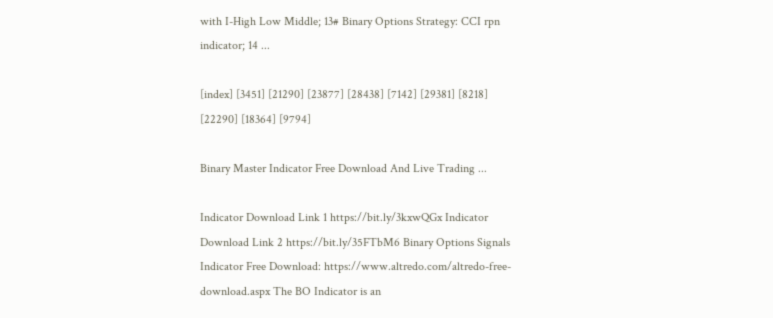with I-High Low Middle; 13# Binary Options Strategy: CCI rpn indicator; 14 ...

[index] [3451] [21290] [23877] [28438] [7142] [29381] [8218] [22290] [18364] [9794]

Binary Master Indicator Free Download And Live Trading ...

Indicator Download Link 1 https://bit.ly/3kxwQGx Indicator Download Link 2 https://bit.ly/35FTbM6 Binary Options Signals Indicator Free Download: https://www.altredo.com/altredo-free-download.aspx The BO Indicator is an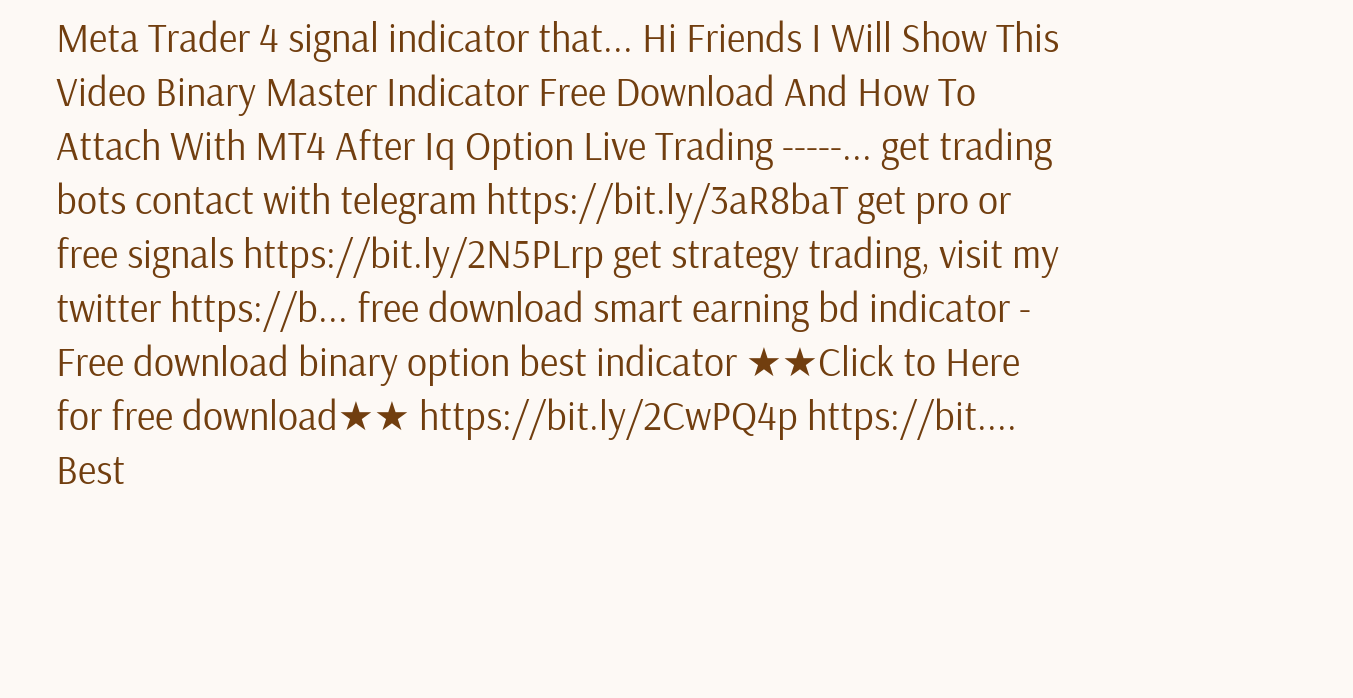Meta Trader 4 signal indicator that... Hi Friends I Will Show This Video Binary Master Indicator Free Download And How To Attach With MT4 After Iq Option Live Trading -----... get trading bots contact with telegram https://bit.ly/3aR8baT get pro or free signals https://bit.ly/2N5PLrp get strategy trading, visit my twitter https://b... free download smart earning bd indicator - Free download binary option best indicator ★★Click to Here for free download★★ https://bit.ly/2CwPQ4p https://bit.... Best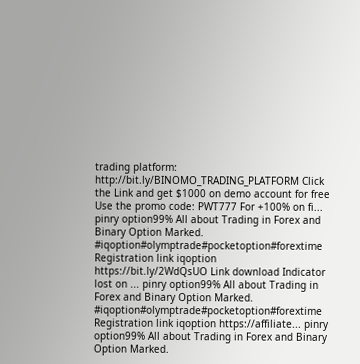trading platform: http://bit.ly/BINOMO_TRADING_PLATFORM Click the Link and get $1000 on demo account for free Use the promo code: PWT777 For +100% on fi... pinry option99% All about Trading in Forex and Binary Option Marked. #iqoption#olymptrade#pocketoption#forextime Registration link iqoption https://bit.ly/2WdQsUO Link download Indicator lost on ... pinry option99% All about Trading in Forex and Binary Option Marked. #iqoption#olymptrade#pocketoption#forextime Registration link iqoption https://affiliate... pinry option99% All about Trading in Forex and Binary Option Marked.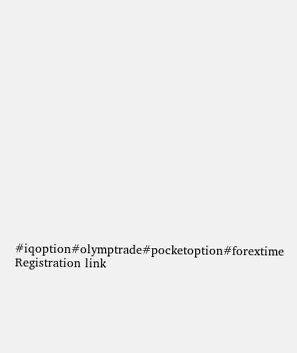#iqoption#olymptrade#pocketoption#forextime Registration link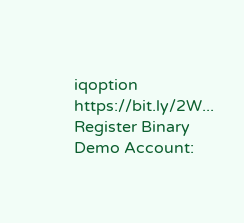iqoption https://bit.ly/2W... Register Binary Demo Account: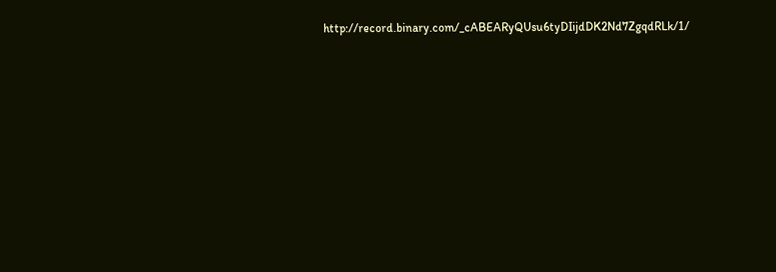http://record.binary.com/_cABEARyQUsu6tyDIijdDK2Nd7ZgqdRLk/1/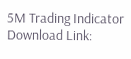5M Trading Indicator Download Link: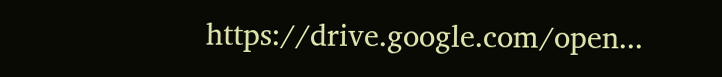https://drive.google.com/open...